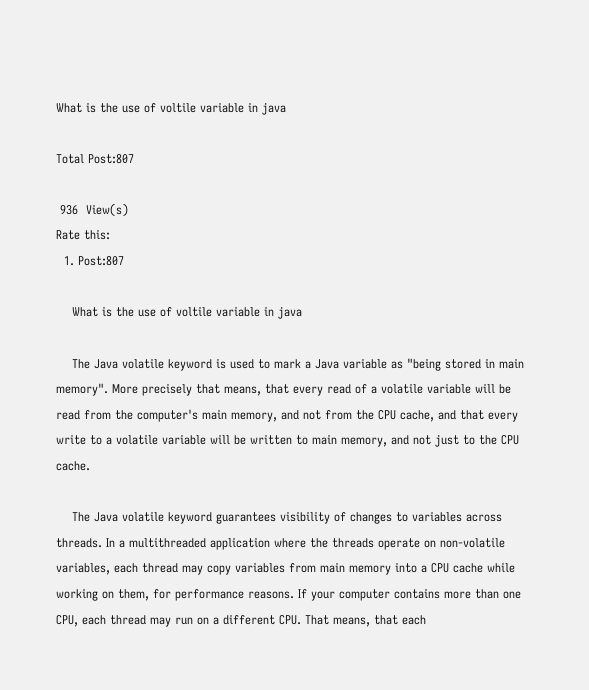What is the use of voltile variable in java

Total Post:807

 936  View(s)
Rate this:
  1. Post:807

    What is the use of voltile variable in java

    The Java volatile keyword is used to mark a Java variable as "being stored in main memory". More precisely that means, that every read of a volatile variable will be read from the computer's main memory, and not from the CPU cache, and that every write to a volatile variable will be written to main memory, and not just to the CPU cache.

    The Java volatile keyword guarantees visibility of changes to variables across threads. In a multithreaded application where the threads operate on non-volatile variables, each thread may copy variables from main memory into a CPU cache while working on them, for performance reasons. If your computer contains more than one CPU, each thread may run on a different CPU. That means, that each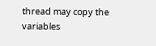thread may copy the variables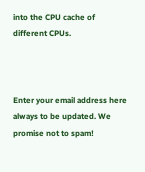into the CPU cache of different CPUs.



Enter your email address here always to be updated. We promise not to spam!